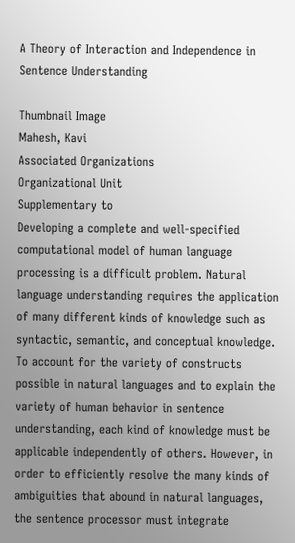A Theory of Interaction and Independence in Sentence Understanding

Thumbnail Image
Mahesh, Kavi
Associated Organizations
Organizational Unit
Supplementary to
Developing a complete and well-specified computational model of human language processing is a difficult problem. Natural language understanding requires the application of many different kinds of knowledge such as syntactic, semantic, and conceptual knowledge. To account for the variety of constructs possible in natural languages and to explain the variety of human behavior in sentence understanding, each kind of knowledge must be applicable independently of others. However, in order to efficiently resolve the many kinds of ambiguities that abound in natural languages, the sentence processor must integrate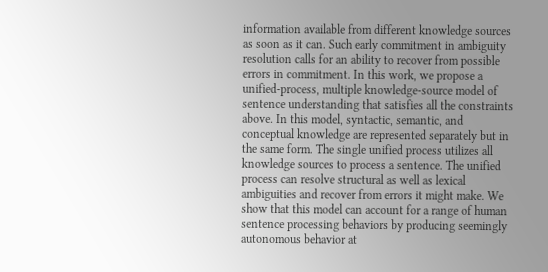information available from different knowledge sources as soon as it can. Such early commitment in ambiguity resolution calls for an ability to recover from possible errors in commitment. In this work, we propose a unified-process, multiple knowledge-source model of sentence understanding that satisfies all the constraints above. In this model, syntactic, semantic, and conceptual knowledge are represented separately but in the same form. The single unified process utilizes all knowledge sources to process a sentence. The unified process can resolve structural as well as lexical ambiguities and recover from errors it might make. We show that this model can account for a range of human sentence processing behaviors by producing seemingly autonomous behavior at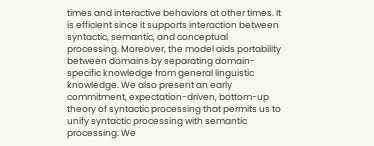times and interactive behaviors at other times. It is efficient since it supports interaction between syntactic, semantic, and conceptual processing. Moreover, the model aids portability between domains by separating domain-specific knowledge from general linguistic knowledge. We also present an early commitment, expectation-driven, bottom-up theory of syntactic processing that permits us to unify syntactic processing with semantic processing. We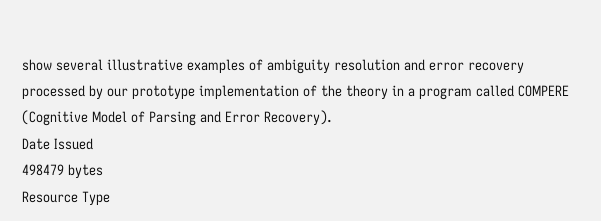show several illustrative examples of ambiguity resolution and error recovery processed by our prototype implementation of the theory in a program called COMPERE (Cognitive Model of Parsing and Error Recovery).
Date Issued
498479 bytes
Resource Type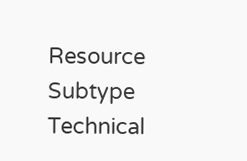Resource Subtype
Technical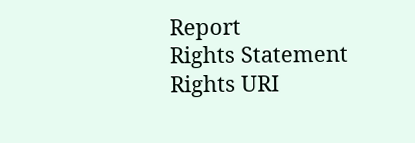Report
Rights Statement
Rights URI